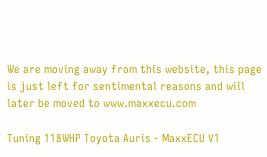We are moving away from this website, this page is just left for sentimental reasons and will later be moved to www.maxxecu.com

Tuning 118WHP Toyota Auris - MaxxECU V1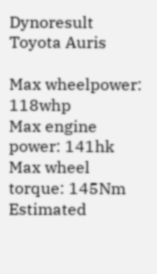Dynoresult Toyota Auris

Max wheelpower: 118whp
Max engine power: 141hk
Max wheel torque: 145Nm
Estimated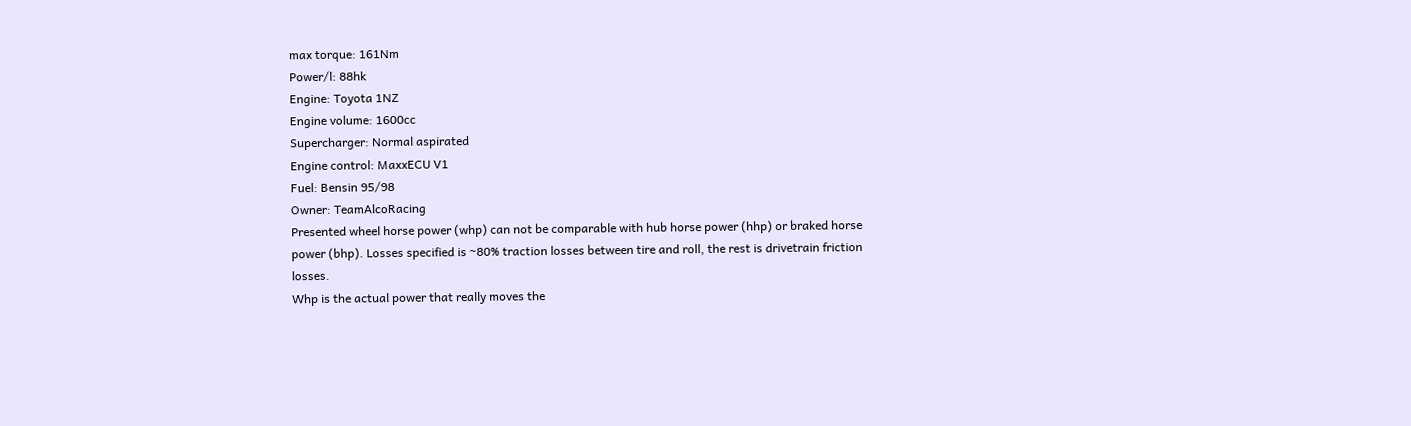max torque: 161Nm
Power/l: 88hk
Engine: Toyota 1NZ
Engine volume: 1600cc
Supercharger: Normal aspirated
Engine control: MaxxECU V1
Fuel: Bensin 95/98
Owner: TeamAlcoRacing
Presented wheel horse power (whp) can not be comparable with hub horse power (hhp) or braked horse power (bhp). Losses specified is ~80% traction losses between tire and roll, the rest is drivetrain friction losses.
Whp is the actual power that really moves the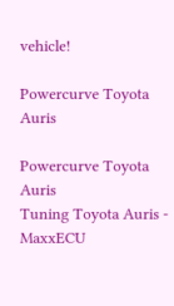vehicle!

Powercurve Toyota Auris

Powercurve Toyota Auris
Tuning Toyota Auris - MaxxECU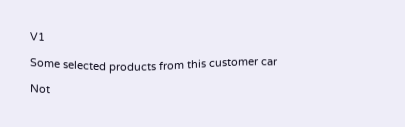V1

Some selected products from this customer car

Not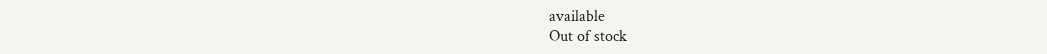available
Out of stock